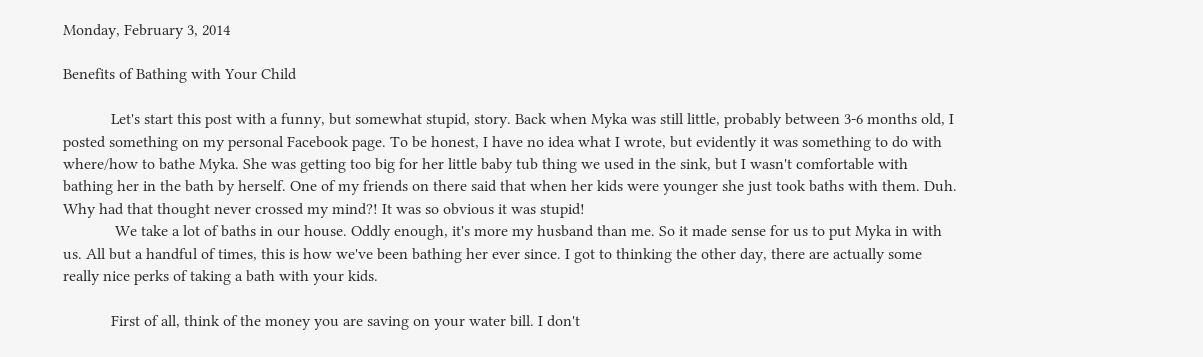Monday, February 3, 2014

Benefits of Bathing with Your Child

            Let's start this post with a funny, but somewhat stupid, story. Back when Myka was still little, probably between 3-6 months old, I posted something on my personal Facebook page. To be honest, I have no idea what I wrote, but evidently it was something to do with where/how to bathe Myka. She was getting too big for her little baby tub thing we used in the sink, but I wasn't comfortable with bathing her in the bath by herself. One of my friends on there said that when her kids were younger she just took baths with them. Duh. Why had that thought never crossed my mind?! It was so obvious it was stupid!
             We take a lot of baths in our house. Oddly enough, it's more my husband than me. So it made sense for us to put Myka in with us. All but a handful of times, this is how we've been bathing her ever since. I got to thinking the other day, there are actually some really nice perks of taking a bath with your kids.

            First of all, think of the money you are saving on your water bill. I don't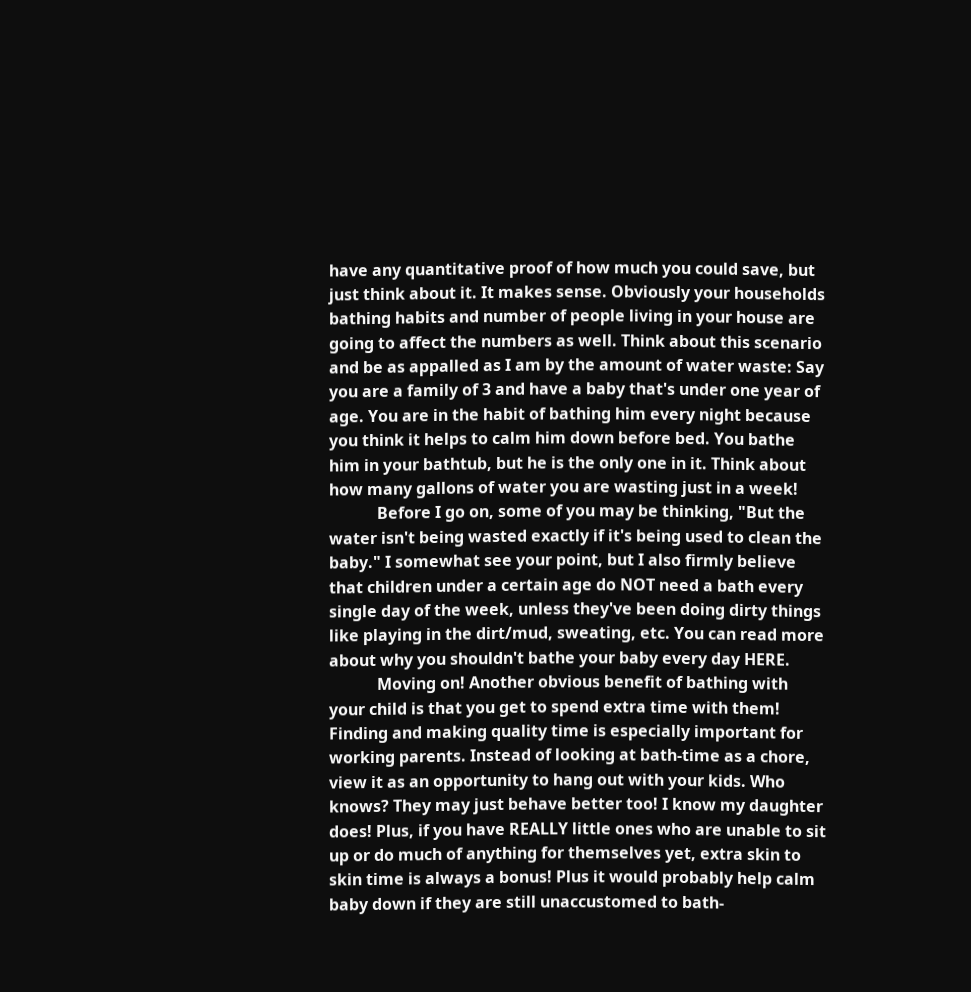have any quantitative proof of how much you could save, but just think about it. It makes sense. Obviously your households bathing habits and number of people living in your house are going to affect the numbers as well. Think about this scenario and be as appalled as I am by the amount of water waste: Say you are a family of 3 and have a baby that's under one year of age. You are in the habit of bathing him every night because you think it helps to calm him down before bed. You bathe him in your bathtub, but he is the only one in it. Think about how many gallons of water you are wasting just in a week!
            Before I go on, some of you may be thinking, "But the water isn't being wasted exactly if it's being used to clean the baby." I somewhat see your point, but I also firmly believe that children under a certain age do NOT need a bath every single day of the week, unless they've been doing dirty things like playing in the dirt/mud, sweating, etc. You can read more about why you shouldn't bathe your baby every day HERE.
            Moving on! Another obvious benefit of bathing with your child is that you get to spend extra time with them! Finding and making quality time is especially important for working parents. Instead of looking at bath-time as a chore, view it as an opportunity to hang out with your kids. Who knows? They may just behave better too! I know my daughter does! Plus, if you have REALLY little ones who are unable to sit up or do much of anything for themselves yet, extra skin to skin time is always a bonus! Plus it would probably help calm baby down if they are still unaccustomed to bath-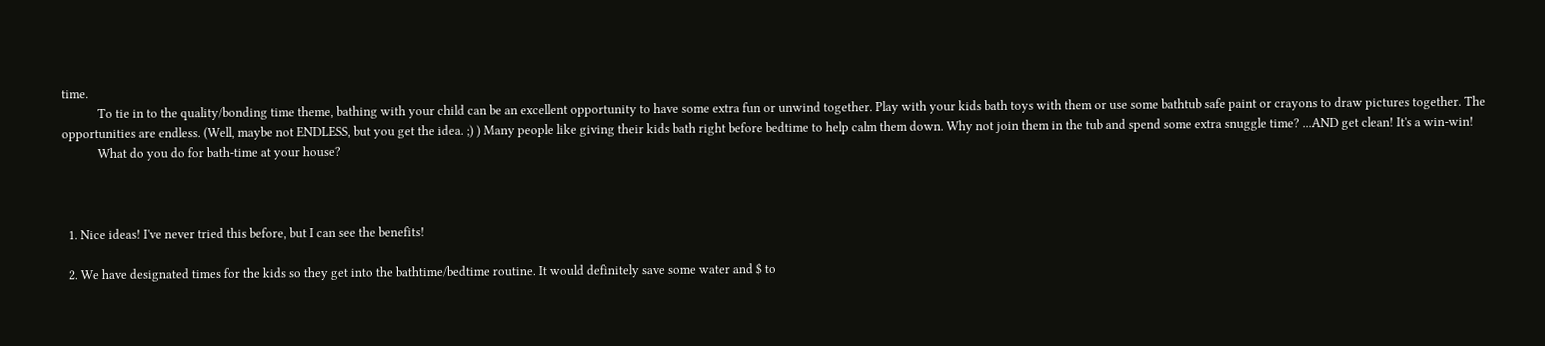time.
            To tie in to the quality/bonding time theme, bathing with your child can be an excellent opportunity to have some extra fun or unwind together. Play with your kids bath toys with them or use some bathtub safe paint or crayons to draw pictures together. The opportunities are endless. (Well, maybe not ENDLESS, but you get the idea. ;) ) Many people like giving their kids bath right before bedtime to help calm them down. Why not join them in the tub and spend some extra snuggle time? ...AND get clean! It's a win-win!
            What do you do for bath-time at your house?



  1. Nice ideas! I've never tried this before, but I can see the benefits!

  2. We have designated times for the kids so they get into the bathtime/bedtime routine. It would definitely save some water and $ to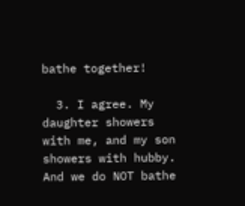bathe together!

  3. I agree. My daughter showers with me, and my son showers with hubby. And we do NOT bathe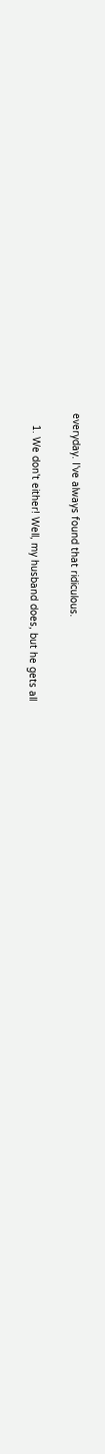everyday. I've always found that ridiculous.

    1. We don't either! Well, my husband does, but he gets all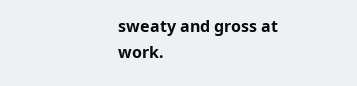sweaty and gross at work.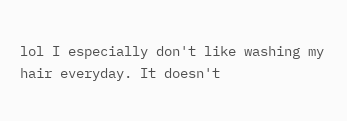lol I especially don't like washing my hair everyday. It doesn't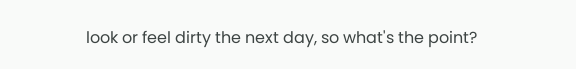look or feel dirty the next day, so what's the point?